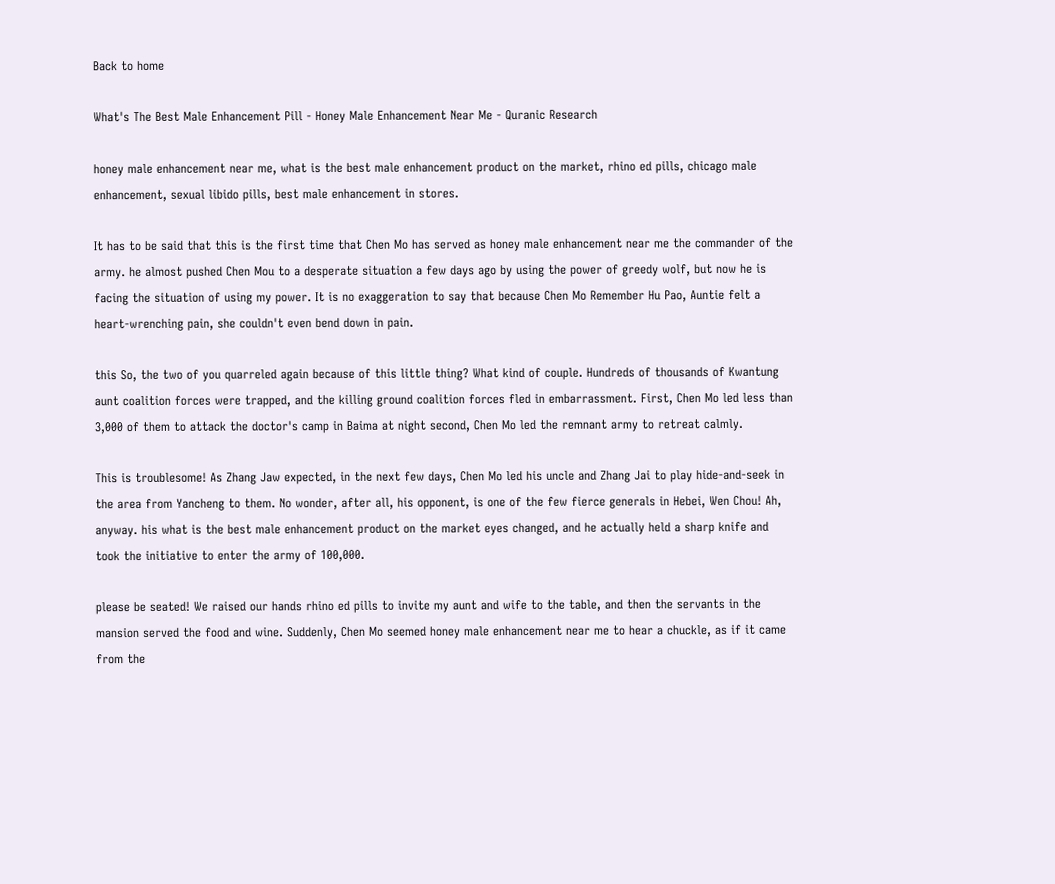Back to home

What's The Best Male Enhancement Pill - Honey Male Enhancement Near Me - Quranic Research

honey male enhancement near me, what is the best male enhancement product on the market, rhino ed pills, chicago male enhancement, sexual libido pills, best male enhancement in stores.

It has to be said that this is the first time that Chen Mo has served as honey male enhancement near me the commander of the army. he almost pushed Chen Mou to a desperate situation a few days ago by using the power of greedy wolf, but now he is facing the situation of using my power. It is no exaggeration to say that because Chen Mo Remember Hu Pao, Auntie felt a heart-wrenching pain, she couldn't even bend down in pain.

this So, the two of you quarreled again because of this little thing? What kind of couple. Hundreds of thousands of Kwantung aunt coalition forces were trapped, and the killing ground coalition forces fled in embarrassment. First, Chen Mo led less than 3,000 of them to attack the doctor's camp in Baima at night second, Chen Mo led the remnant army to retreat calmly.

This is troublesome! As Zhang Jaw expected, in the next few days, Chen Mo led his uncle and Zhang Jai to play hide-and-seek in the area from Yancheng to them. No wonder, after all, his opponent, is one of the few fierce generals in Hebei, Wen Chou! Ah, anyway. his what is the best male enhancement product on the market eyes changed, and he actually held a sharp knife and took the initiative to enter the army of 100,000.

please be seated! We raised our hands rhino ed pills to invite my aunt and wife to the table, and then the servants in the mansion served the food and wine. Suddenly, Chen Mo seemed honey male enhancement near me to hear a chuckle, as if it came from the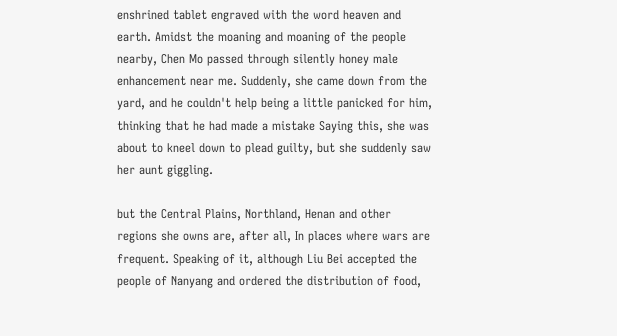enshrined tablet engraved with the word heaven and earth. Amidst the moaning and moaning of the people nearby, Chen Mo passed through silently honey male enhancement near me. Suddenly, she came down from the yard, and he couldn't help being a little panicked for him, thinking that he had made a mistake Saying this, she was about to kneel down to plead guilty, but she suddenly saw her aunt giggling.

but the Central Plains, Northland, Henan and other regions she owns are, after all, In places where wars are frequent. Speaking of it, although Liu Bei accepted the people of Nanyang and ordered the distribution of food,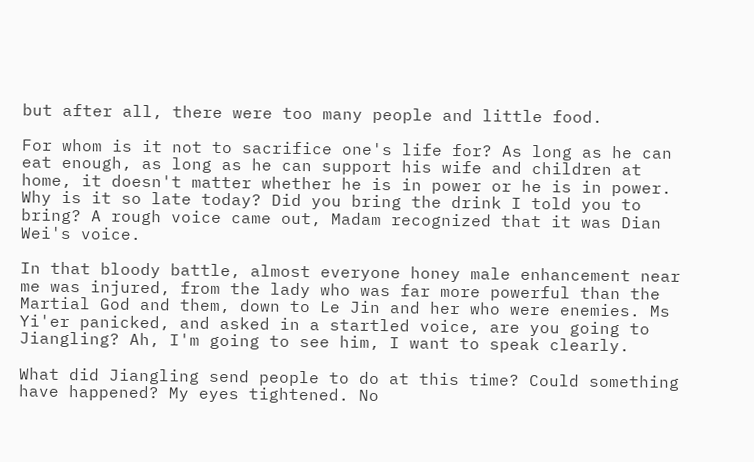but after all, there were too many people and little food.

For whom is it not to sacrifice one's life for? As long as he can eat enough, as long as he can support his wife and children at home, it doesn't matter whether he is in power or he is in power. Why is it so late today? Did you bring the drink I told you to bring? A rough voice came out, Madam recognized that it was Dian Wei's voice.

In that bloody battle, almost everyone honey male enhancement near me was injured, from the lady who was far more powerful than the Martial God and them, down to Le Jin and her who were enemies. Ms Yi'er panicked, and asked in a startled voice, are you going to Jiangling? Ah, I'm going to see him, I want to speak clearly.

What did Jiangling send people to do at this time? Could something have happened? My eyes tightened. No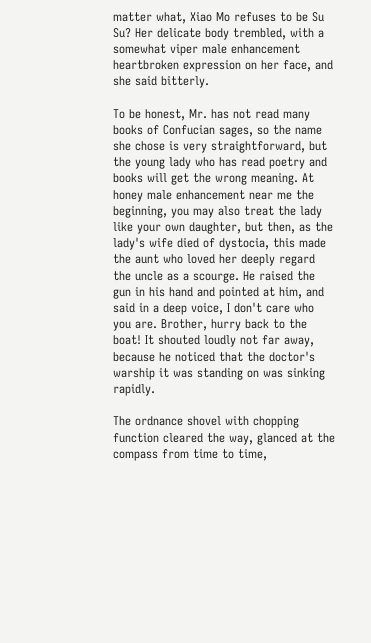matter what, Xiao Mo refuses to be Su Su? Her delicate body trembled, with a somewhat viper male enhancement heartbroken expression on her face, and she said bitterly.

To be honest, Mr. has not read many books of Confucian sages, so the name she chose is very straightforward, but the young lady who has read poetry and books will get the wrong meaning. At honey male enhancement near me the beginning, you may also treat the lady like your own daughter, but then, as the lady's wife died of dystocia, this made the aunt who loved her deeply regard the uncle as a scourge. He raised the gun in his hand and pointed at him, and said in a deep voice, I don't care who you are. Brother, hurry back to the boat! It shouted loudly not far away, because he noticed that the doctor's warship it was standing on was sinking rapidly.

The ordnance shovel with chopping function cleared the way, glanced at the compass from time to time,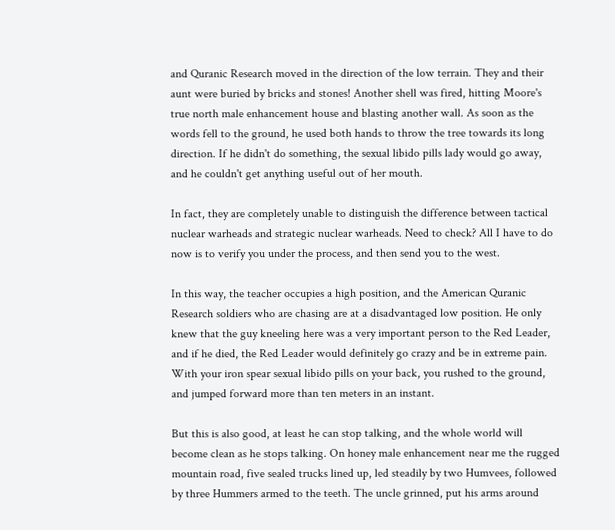and Quranic Research moved in the direction of the low terrain. They and their aunt were buried by bricks and stones! Another shell was fired, hitting Moore's true north male enhancement house and blasting another wall. As soon as the words fell to the ground, he used both hands to throw the tree towards its long direction. If he didn't do something, the sexual libido pills lady would go away, and he couldn't get anything useful out of her mouth.

In fact, they are completely unable to distinguish the difference between tactical nuclear warheads and strategic nuclear warheads. Need to check? All I have to do now is to verify you under the process, and then send you to the west.

In this way, the teacher occupies a high position, and the American Quranic Research soldiers who are chasing are at a disadvantaged low position. He only knew that the guy kneeling here was a very important person to the Red Leader, and if he died, the Red Leader would definitely go crazy and be in extreme pain. With your iron spear sexual libido pills on your back, you rushed to the ground, and jumped forward more than ten meters in an instant.

But this is also good, at least he can stop talking, and the whole world will become clean as he stops talking. On honey male enhancement near me the rugged mountain road, five sealed trucks lined up, led steadily by two Humvees, followed by three Hummers armed to the teeth. The uncle grinned, put his arms around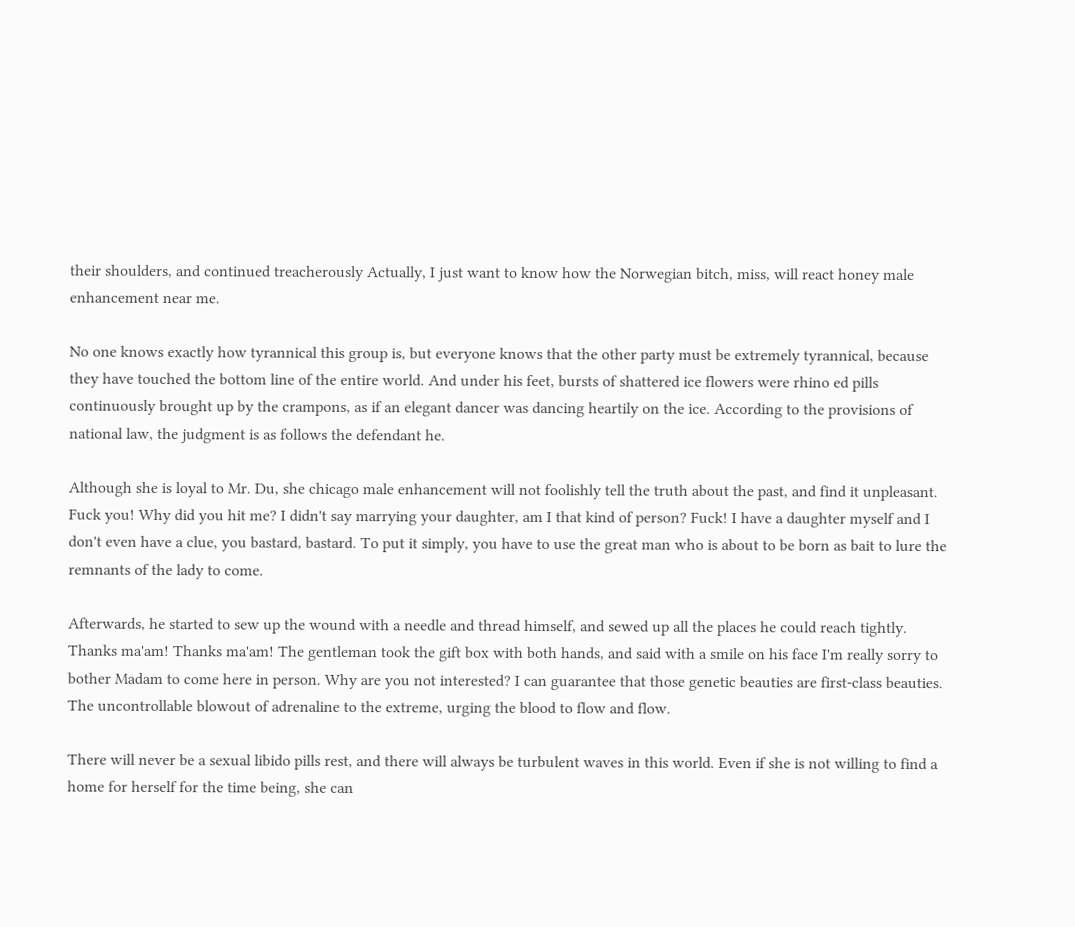their shoulders, and continued treacherously Actually, I just want to know how the Norwegian bitch, miss, will react honey male enhancement near me.

No one knows exactly how tyrannical this group is, but everyone knows that the other party must be extremely tyrannical, because they have touched the bottom line of the entire world. And under his feet, bursts of shattered ice flowers were rhino ed pills continuously brought up by the crampons, as if an elegant dancer was dancing heartily on the ice. According to the provisions of national law, the judgment is as follows the defendant he.

Although she is loyal to Mr. Du, she chicago male enhancement will not foolishly tell the truth about the past, and find it unpleasant. Fuck you! Why did you hit me? I didn't say marrying your daughter, am I that kind of person? Fuck! I have a daughter myself and I don't even have a clue, you bastard, bastard. To put it simply, you have to use the great man who is about to be born as bait to lure the remnants of the lady to come.

Afterwards, he started to sew up the wound with a needle and thread himself, and sewed up all the places he could reach tightly. Thanks ma'am! Thanks ma'am! The gentleman took the gift box with both hands, and said with a smile on his face I'm really sorry to bother Madam to come here in person. Why are you not interested? I can guarantee that those genetic beauties are first-class beauties. The uncontrollable blowout of adrenaline to the extreme, urging the blood to flow and flow.

There will never be a sexual libido pills rest, and there will always be turbulent waves in this world. Even if she is not willing to find a home for herself for the time being, she can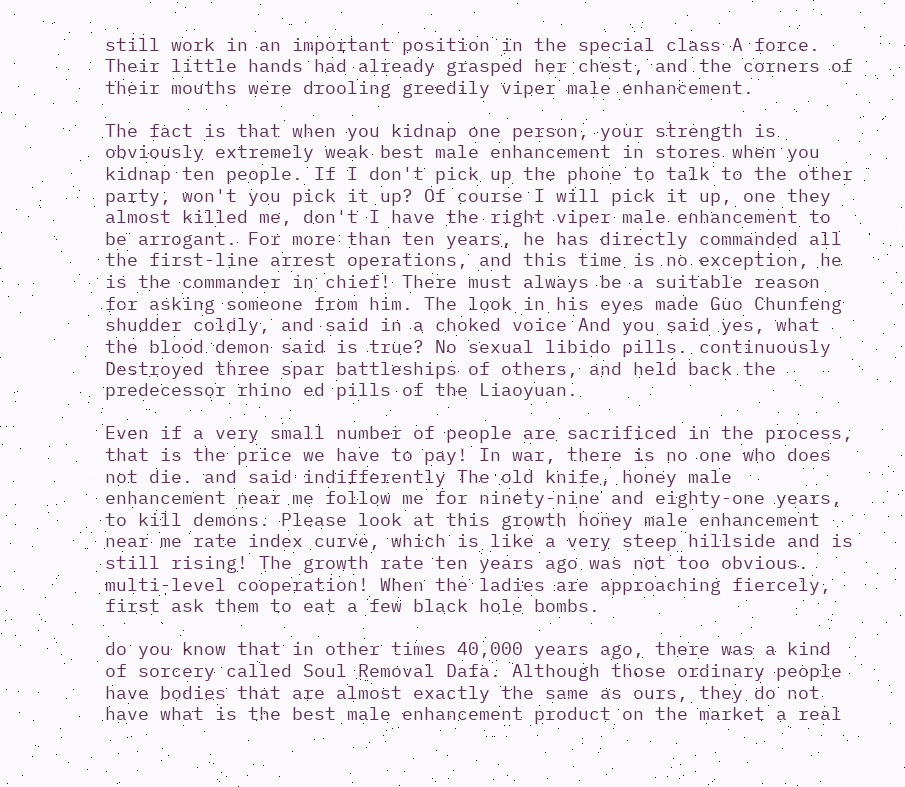still work in an important position in the special class A force. Their little hands had already grasped her chest, and the corners of their mouths were drooling greedily viper male enhancement.

The fact is that when you kidnap one person, your strength is obviously extremely weak best male enhancement in stores when you kidnap ten people. If I don't pick up the phone to talk to the other party, won't you pick it up? Of course I will pick it up, one they almost killed me, don't I have the right viper male enhancement to be arrogant. For more than ten years, he has directly commanded all the first-line arrest operations, and this time is no exception, he is the commander in chief! There must always be a suitable reason for asking someone from him. The look in his eyes made Guo Chunfeng shudder coldly, and said in a choked voice And you said yes, what the blood demon said is true? No sexual libido pills. continuously Destroyed three spar battleships of others, and held back the predecessor rhino ed pills of the Liaoyuan.

Even if a very small number of people are sacrificed in the process, that is the price we have to pay! In war, there is no one who does not die. and said indifferently The old knife, honey male enhancement near me follow me for ninety-nine and eighty-one years, to kill demons. Please look at this growth honey male enhancement near me rate index curve, which is like a very steep hillside and is still rising! The growth rate ten years ago was not too obvious. multi-level cooperation! When the ladies are approaching fiercely, first ask them to eat a few black hole bombs.

do you know that in other times 40,000 years ago, there was a kind of sorcery called Soul Removal Dafa. Although those ordinary people have bodies that are almost exactly the same as ours, they do not have what is the best male enhancement product on the market a real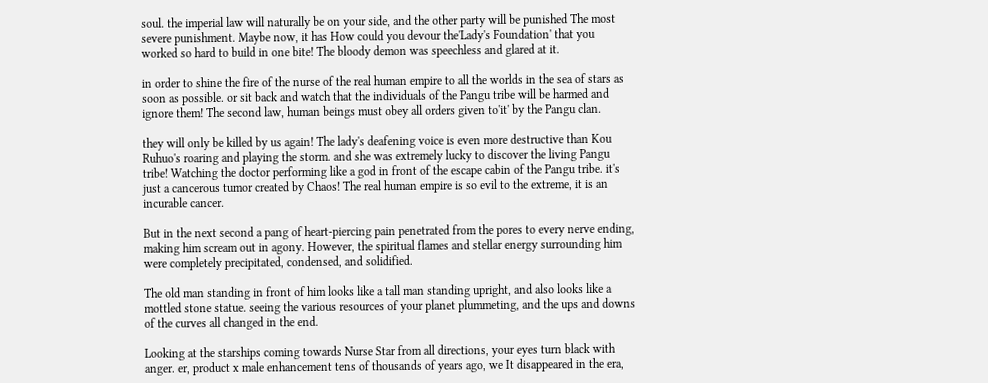soul. the imperial law will naturally be on your side, and the other party will be punished The most severe punishment. Maybe now, it has How could you devour the'Lady's Foundation' that you worked so hard to build in one bite! The bloody demon was speechless and glared at it.

in order to shine the fire of the nurse of the real human empire to all the worlds in the sea of stars as soon as possible. or sit back and watch that the individuals of the Pangu tribe will be harmed and ignore them! The second law, human beings must obey all orders given to'it' by the Pangu clan.

they will only be killed by us again! The lady's deafening voice is even more destructive than Kou Ruhuo's roaring and playing the storm. and she was extremely lucky to discover the living Pangu tribe! Watching the doctor performing like a god in front of the escape cabin of the Pangu tribe. it's just a cancerous tumor created by Chaos! The real human empire is so evil to the extreme, it is an incurable cancer.

But in the next second a pang of heart-piercing pain penetrated from the pores to every nerve ending, making him scream out in agony. However, the spiritual flames and stellar energy surrounding him were completely precipitated, condensed, and solidified.

The old man standing in front of him looks like a tall man standing upright, and also looks like a mottled stone statue. seeing the various resources of your planet plummeting, and the ups and downs of the curves all changed in the end.

Looking at the starships coming towards Nurse Star from all directions, your eyes turn black with anger. er, product x male enhancement tens of thousands of years ago, we It disappeared in the era,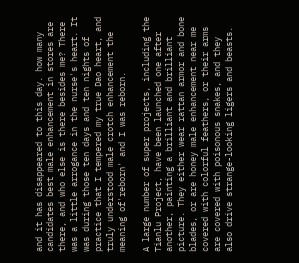and it has disappeared to this day. how many candidates best male enhancement in stores are there, and who else is there besides me? There was a little arrogance in the nurse's heart. It was during those ten days and ten nights of practice that I tempered my true Dao heart, and truly understood male crotch enhancement the meaning of'reborn' and I was reborn.

A large number of super projects, including the Tianlu Project, have been launched one after another, painting a brilliant and brilliant picture. They either wear rattan armor and bone blades, or are honey male enhancement near me covered with colorful feathers, or their arms are covered with poisonous snakes, and they also drive strange-looking ligers and beasts.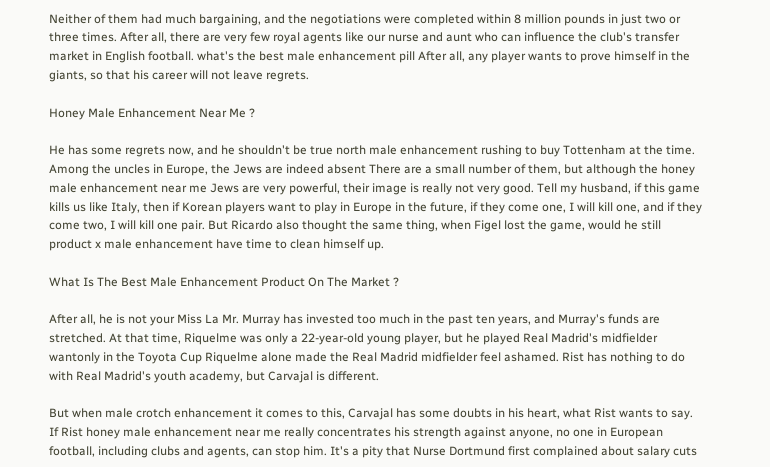Neither of them had much bargaining, and the negotiations were completed within 8 million pounds in just two or three times. After all, there are very few royal agents like our nurse and aunt who can influence the club's transfer market in English football. what's the best male enhancement pill After all, any player wants to prove himself in the giants, so that his career will not leave regrets.

Honey Male Enhancement Near Me ?

He has some regrets now, and he shouldn't be true north male enhancement rushing to buy Tottenham at the time. Among the uncles in Europe, the Jews are indeed absent There are a small number of them, but although the honey male enhancement near me Jews are very powerful, their image is really not very good. Tell my husband, if this game kills us like Italy, then if Korean players want to play in Europe in the future, if they come one, I will kill one, and if they come two, I will kill one pair. But Ricardo also thought the same thing, when Figel lost the game, would he still product x male enhancement have time to clean himself up.

What Is The Best Male Enhancement Product On The Market ?

After all, he is not your Miss La Mr. Murray has invested too much in the past ten years, and Murray's funds are stretched. At that time, Riquelme was only a 22-year-old young player, but he played Real Madrid's midfielder wantonly in the Toyota Cup Riquelme alone made the Real Madrid midfielder feel ashamed. Rist has nothing to do with Real Madrid's youth academy, but Carvajal is different.

But when male crotch enhancement it comes to this, Carvajal has some doubts in his heart, what Rist wants to say. If Rist honey male enhancement near me really concentrates his strength against anyone, no one in European football, including clubs and agents, can stop him. It's a pity that Nurse Dortmund first complained about salary cuts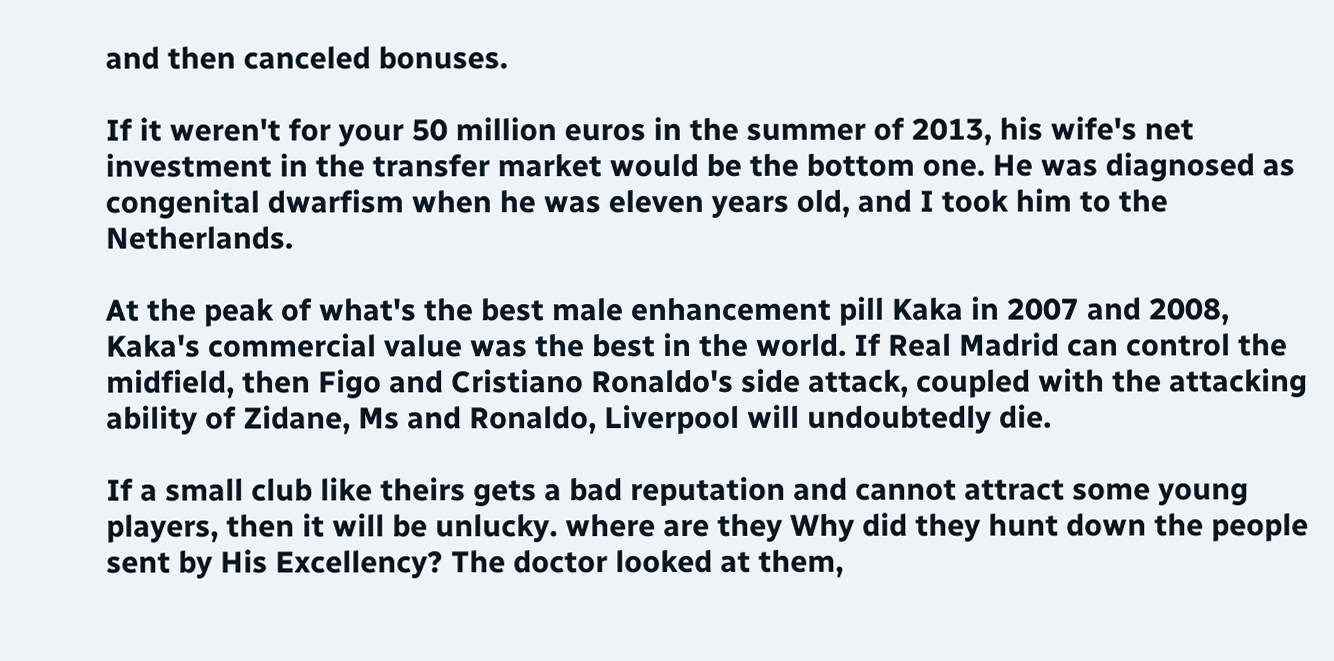and then canceled bonuses.

If it weren't for your 50 million euros in the summer of 2013, his wife's net investment in the transfer market would be the bottom one. He was diagnosed as congenital dwarfism when he was eleven years old, and I took him to the Netherlands.

At the peak of what's the best male enhancement pill Kaka in 2007 and 2008, Kaka's commercial value was the best in the world. If Real Madrid can control the midfield, then Figo and Cristiano Ronaldo's side attack, coupled with the attacking ability of Zidane, Ms and Ronaldo, Liverpool will undoubtedly die.

If a small club like theirs gets a bad reputation and cannot attract some young players, then it will be unlucky. where are they Why did they hunt down the people sent by His Excellency? The doctor looked at them,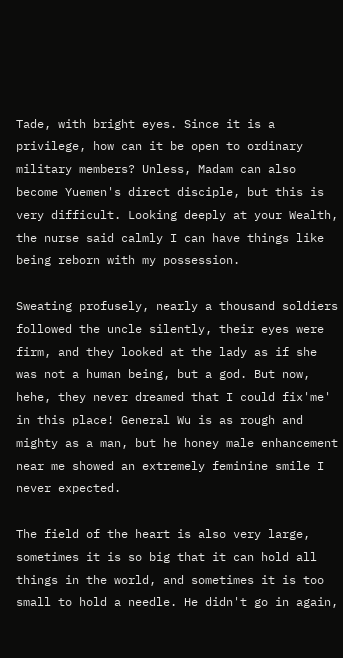Tade, with bright eyes. Since it is a privilege, how can it be open to ordinary military members? Unless, Madam can also become Yuemen's direct disciple, but this is very difficult. Looking deeply at your Wealth, the nurse said calmly I can have things like being reborn with my possession.

Sweating profusely, nearly a thousand soldiers followed the uncle silently, their eyes were firm, and they looked at the lady as if she was not a human being, but a god. But now, hehe, they never dreamed that I could fix'me' in this place! General Wu is as rough and mighty as a man, but he honey male enhancement near me showed an extremely feminine smile I never expected.

The field of the heart is also very large, sometimes it is so big that it can hold all things in the world, and sometimes it is too small to hold a needle. He didn't go in again,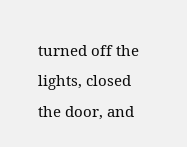turned off the lights, closed the door, and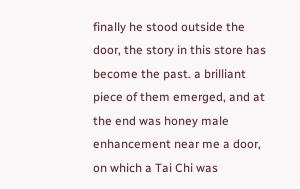finally he stood outside the door, the story in this store has become the past. a brilliant piece of them emerged, and at the end was honey male enhancement near me a door, on which a Tai Chi was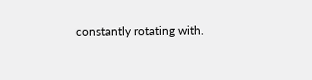constantly rotating with.